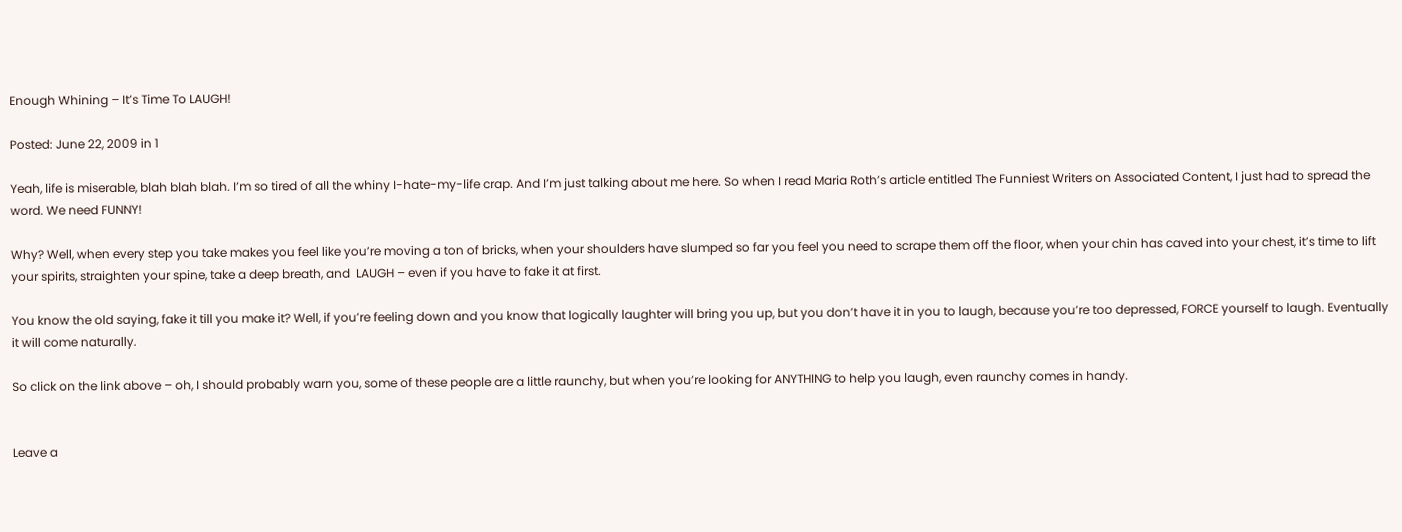Enough Whining – It’s Time To LAUGH!

Posted: June 22, 2009 in 1

Yeah, life is miserable, blah blah blah. I’m so tired of all the whiny I-hate-my-life crap. And I’m just talking about me here. So when I read Maria Roth’s article entitled The Funniest Writers on Associated Content, I just had to spread the word. We need FUNNY!

Why? Well, when every step you take makes you feel like you’re moving a ton of bricks, when your shoulders have slumped so far you feel you need to scrape them off the floor, when your chin has caved into your chest, it’s time to lift your spirits, straighten your spine, take a deep breath, and  LAUGH – even if you have to fake it at first.

You know the old saying, fake it till you make it? Well, if you’re feeling down and you know that logically laughter will bring you up, but you don’t have it in you to laugh, because you’re too depressed, FORCE yourself to laugh. Eventually it will come naturally.

So click on the link above – oh, I should probably warn you, some of these people are a little raunchy, but when you’re looking for ANYTHING to help you laugh, even raunchy comes in handy.


Leave a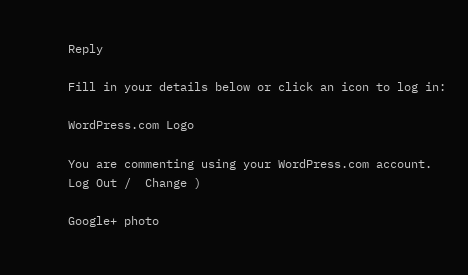Reply

Fill in your details below or click an icon to log in:

WordPress.com Logo

You are commenting using your WordPress.com account. Log Out /  Change )

Google+ photo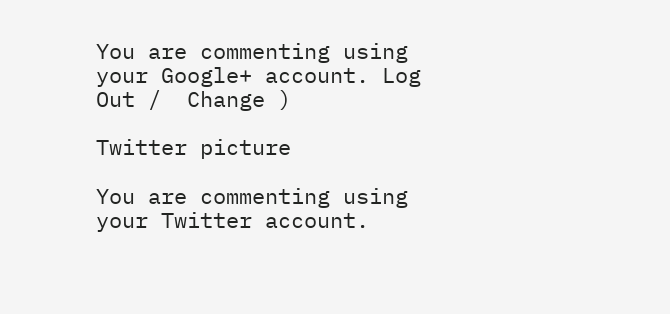You are commenting using your Google+ account. Log Out /  Change )

Twitter picture

You are commenting using your Twitter account.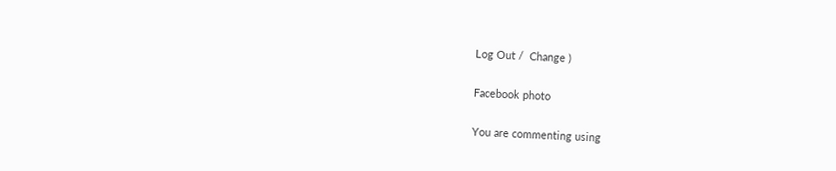Log Out /  Change )

Facebook photo

You are commenting using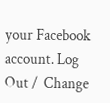your Facebook account. Log Out /  Change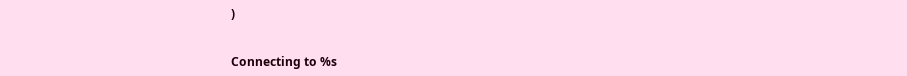)


Connecting to %s